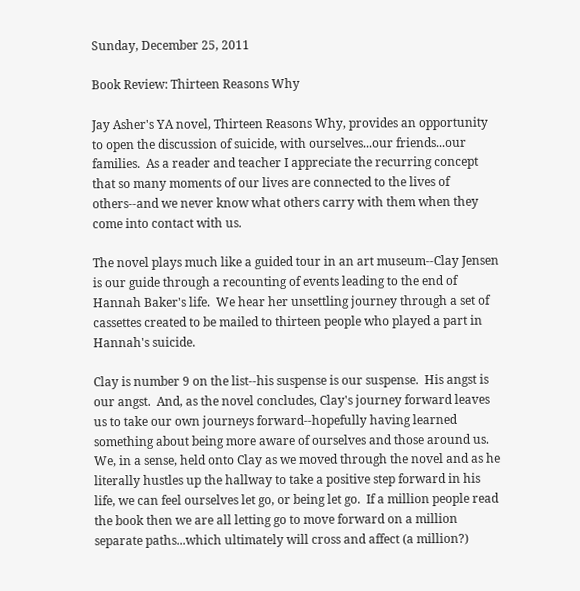Sunday, December 25, 2011

Book Review: Thirteen Reasons Why

Jay Asher's YA novel, Thirteen Reasons Why, provides an opportunity to open the discussion of suicide, with ourselves...our friends...our families.  As a reader and teacher I appreciate the recurring concept that so many moments of our lives are connected to the lives of others--and we never know what others carry with them when they come into contact with us.

The novel plays much like a guided tour in an art museum--Clay Jensen is our guide through a recounting of events leading to the end of Hannah Baker's life.  We hear her unsettling journey through a set of cassettes created to be mailed to thirteen people who played a part in Hannah's suicide.

Clay is number 9 on the list--his suspense is our suspense.  His angst is our angst.  And, as the novel concludes, Clay's journey forward leaves us to take our own journeys forward--hopefully having learned something about being more aware of ourselves and those around us.  We, in a sense, held onto Clay as we moved through the novel and as he literally hustles up the hallway to take a positive step forward in his life, we can feel ourselves let go, or being let go.  If a million people read the book then we are all letting go to move forward on a million separate paths...which ultimately will cross and affect (a million?)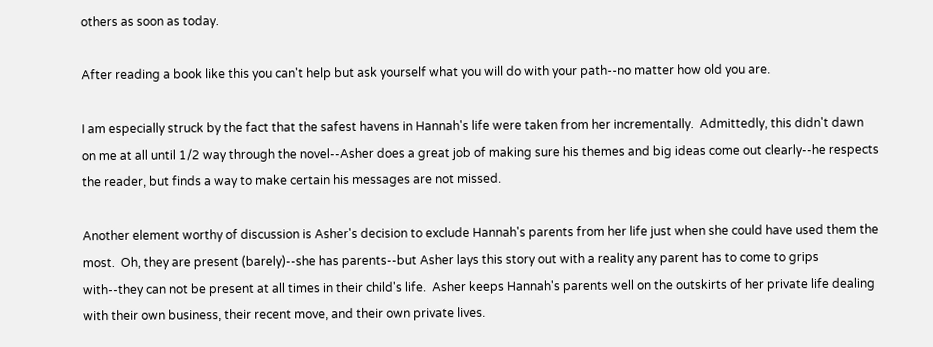others as soon as today.

After reading a book like this you can't help but ask yourself what you will do with your path--no matter how old you are.

I am especially struck by the fact that the safest havens in Hannah's life were taken from her incrementally.  Admittedly, this didn't dawn on me at all until 1/2 way through the novel--Asher does a great job of making sure his themes and big ideas come out clearly--he respects the reader, but finds a way to make certain his messages are not missed.

Another element worthy of discussion is Asher's decision to exclude Hannah's parents from her life just when she could have used them the most.  Oh, they are present (barely)--she has parents--but Asher lays this story out with a reality any parent has to come to grips with--they can not be present at all times in their child's life.  Asher keeps Hannah's parents well on the outskirts of her private life dealing with their own business, their recent move, and their own private lives.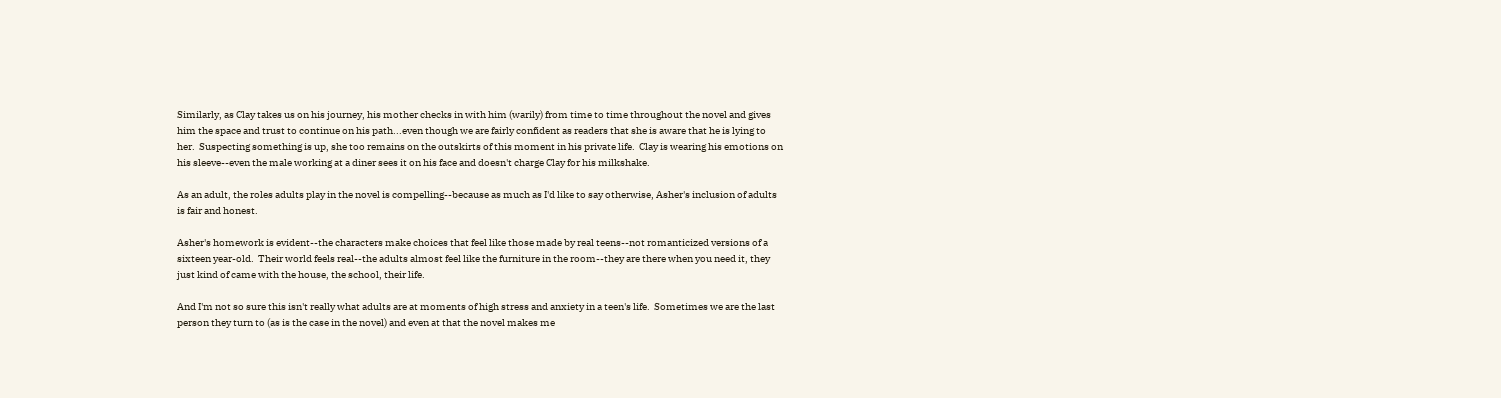Similarly, as Clay takes us on his journey, his mother checks in with him (warily) from time to time throughout the novel and gives him the space and trust to continue on his path...even though we are fairly confident as readers that she is aware that he is lying to her.  Suspecting something is up, she too remains on the outskirts of this moment in his private life.  Clay is wearing his emotions on his sleeve--even the male working at a diner sees it on his face and doesn't charge Clay for his milkshake.

As an adult, the roles adults play in the novel is compelling--because as much as I'd like to say otherwise, Asher's inclusion of adults is fair and honest.

Asher's homework is evident--the characters make choices that feel like those made by real teens--not romanticized versions of a sixteen year-old.  Their world feels real--the adults almost feel like the furniture in the room--they are there when you need it, they just kind of came with the house, the school, their life.

And I'm not so sure this isn't really what adults are at moments of high stress and anxiety in a teen's life.  Sometimes we are the last person they turn to (as is the case in the novel) and even at that the novel makes me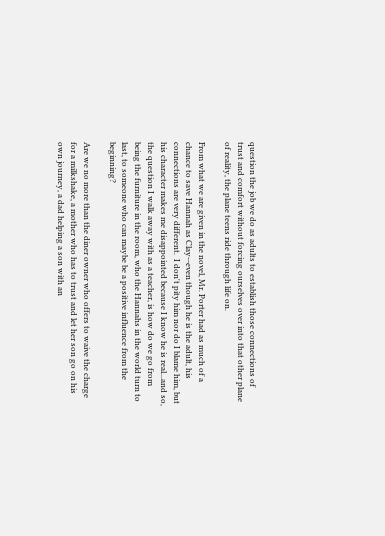question the job we do as adults to establish those connections of trust and comfort without forcing ourselves over into that other plane of reality, the plane teens ride through life on.

From what we are given in the novel, Mr. Porter had as much of a chance to save Hannah as Clay--even though he is the adult, his connections are very different.  I don't pity him nor do I blame him, but his character makes me disappointed because I know he is real...and so, the question I walk away with as a teacher, is how do we go from being the furniture in the room, who the Hannahs in the world turn to last, to someone who can maybe be a positive influence from the beginning?

Are we no more than the diner owner who offers to waive the charge for a milkshake, a mother who has to trust and let her son go on his own journey, a dad helping a son with an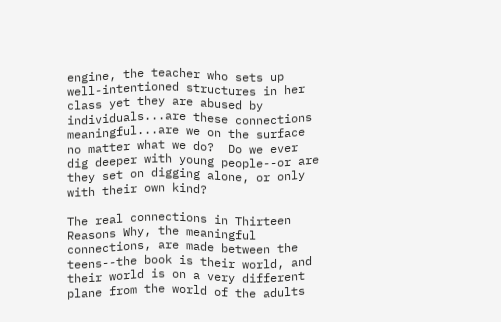engine, the teacher who sets up well-intentioned structures in her class yet they are abused by individuals...are these connections meaningful...are we on the surface no matter what we do?  Do we ever dig deeper with young people--or are they set on digging alone, or only with their own kind?

The real connections in Thirteen Reasons Why, the meaningful connections, are made between the teens--the book is their world, and their world is on a very different plane from the world of the adults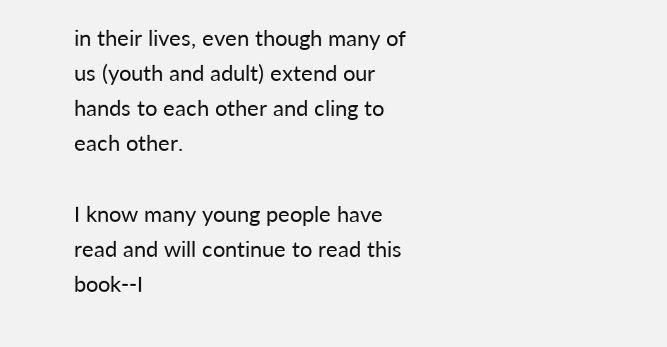in their lives, even though many of us (youth and adult) extend our hands to each other and cling to each other.

I know many young people have read and will continue to read this book--I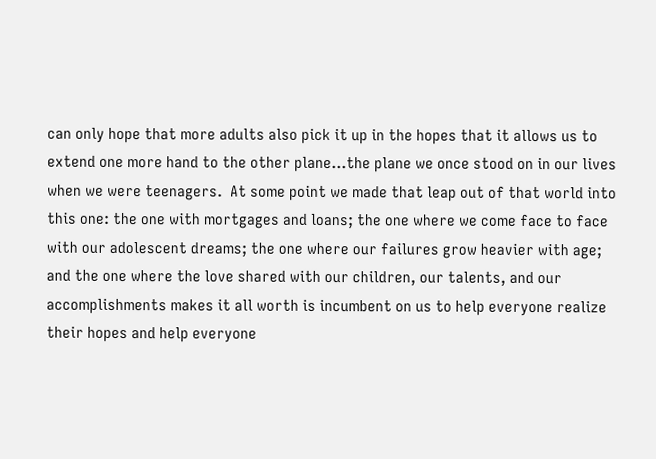can only hope that more adults also pick it up in the hopes that it allows us to extend one more hand to the other plane...the plane we once stood on in our lives when we were teenagers.  At some point we made that leap out of that world into this one: the one with mortgages and loans; the one where we come face to face with our adolescent dreams; the one where our failures grow heavier with age; and the one where the love shared with our children, our talents, and our accomplishments makes it all worth is incumbent on us to help everyone realize their hopes and help everyone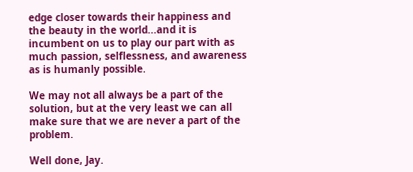edge closer towards their happiness and the beauty in the world...and it is incumbent on us to play our part with as much passion, selflessness, and awareness as is humanly possible.

We may not all always be a part of the solution, but at the very least we can all make sure that we are never a part of the problem.

Well done, Jay.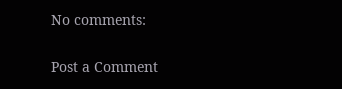No comments:

Post a Comment